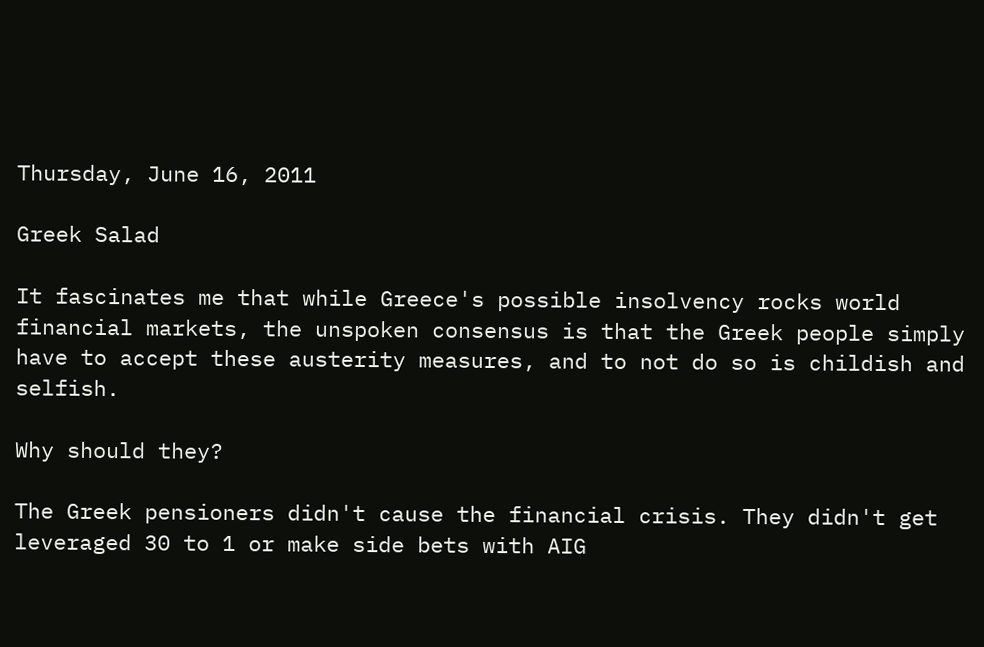Thursday, June 16, 2011

Greek Salad

It fascinates me that while Greece's possible insolvency rocks world financial markets, the unspoken consensus is that the Greek people simply have to accept these austerity measures, and to not do so is childish and selfish.

Why should they?

The Greek pensioners didn't cause the financial crisis. They didn't get leveraged 30 to 1 or make side bets with AIG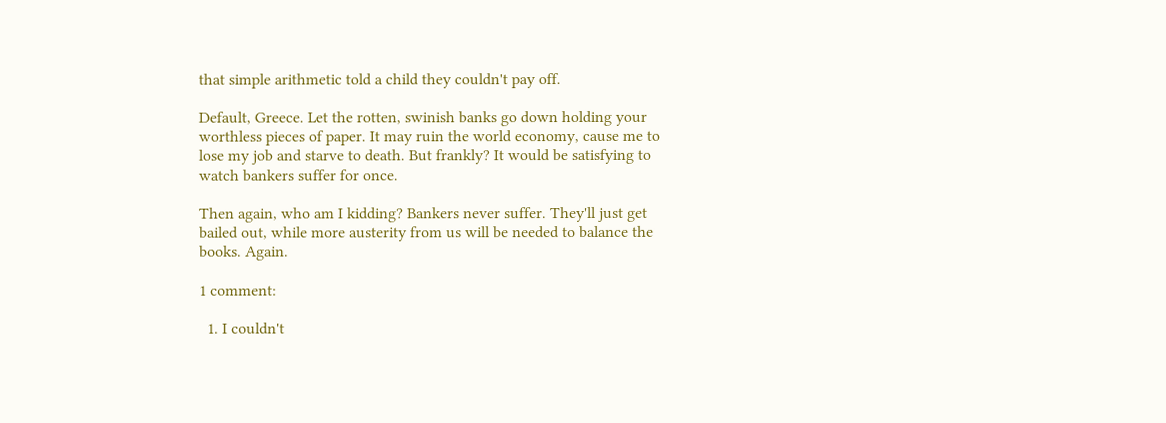that simple arithmetic told a child they couldn't pay off.

Default, Greece. Let the rotten, swinish banks go down holding your worthless pieces of paper. It may ruin the world economy, cause me to lose my job and starve to death. But frankly? It would be satisfying to watch bankers suffer for once.

Then again, who am I kidding? Bankers never suffer. They'll just get bailed out, while more austerity from us will be needed to balance the books. Again.

1 comment:

  1. I couldn't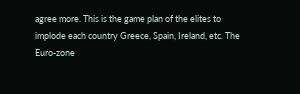agree more. This is the game plan of the elites to implode each country Greece, Spain, Ireland, etc. The Euro-zone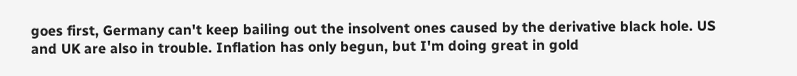goes first, Germany can't keep bailing out the insolvent ones caused by the derivative black hole. US and UK are also in trouble. Inflation has only begun, but I'm doing great in gold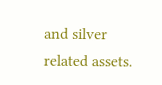and silver related assets.